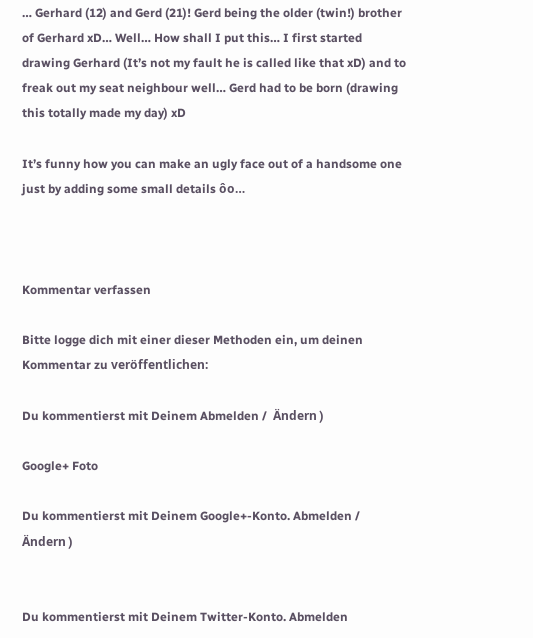… Gerhard (12) and Gerd (21)! Gerd being the older (twin!) brother of Gerhard xD… Well… How shall I put this… I first started drawing Gerhard (It’s not my fault he is called like that xD) and to freak out my seat neighbour well… Gerd had to be born (drawing this totally made my day) xD

It’s funny how you can make an ugly face out of a handsome one just by adding some small details ôo…



Kommentar verfassen

Bitte logge dich mit einer dieser Methoden ein, um deinen Kommentar zu veröffentlichen:

Du kommentierst mit Deinem Abmelden /  Ändern )

Google+ Foto

Du kommentierst mit Deinem Google+-Konto. Abmelden /  Ändern )


Du kommentierst mit Deinem Twitter-Konto. Abmelden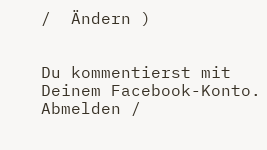/  Ändern )


Du kommentierst mit Deinem Facebook-Konto. Abmelden /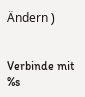Ändern )


Verbinde mit %s